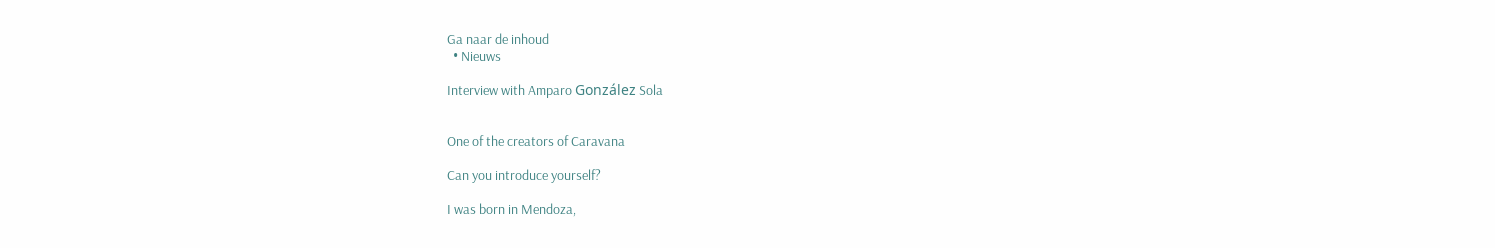Ga naar de inhoud
  • Nieuws

Interview with Amparo González Sola


One of the creators of Caravana

Can you introduce yourself?

I was born in Mendoza,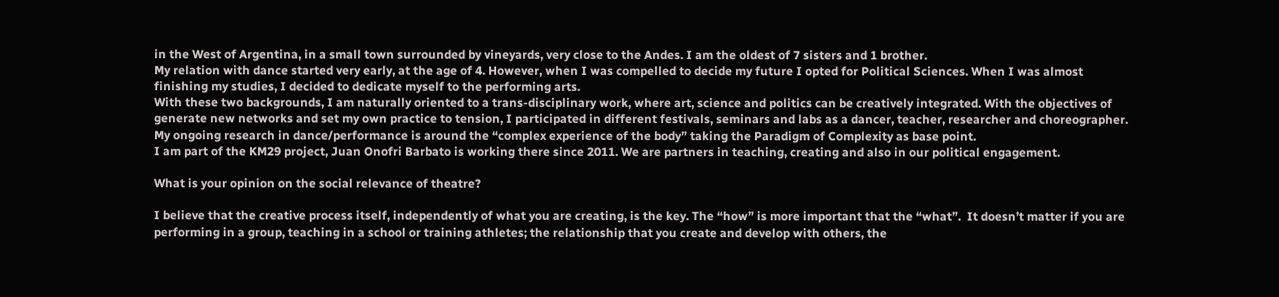in the West of Argentina, in a small town surrounded by vineyards, very close to the Andes. I am the oldest of 7 sisters and 1 brother.
My relation with dance started very early, at the age of 4. However, when I was compelled to decide my future I opted for Political Sciences. When I was almost finishing my studies, I decided to dedicate myself to the performing arts.
With these two backgrounds, I am naturally oriented to a trans-disciplinary work, where art, science and politics can be creatively integrated. With the objectives of generate new networks and set my own practice to tension, I participated in different festivals, seminars and labs as a dancer, teacher, researcher and choreographer.
My ongoing research in dance/performance is around the “complex experience of the body” taking the Paradigm of Complexity as base point.
I am part of the KM29 project, Juan Onofri Barbato is working there since 2011. We are partners in teaching, creating and also in our political engagement.

What is your opinion on the social relevance of theatre?

I believe that the creative process itself, independently of what you are creating, is the key. The “how” is more important that the “what”.  It doesn’t matter if you are performing in a group, teaching in a school or training athletes; the relationship that you create and develop with others, the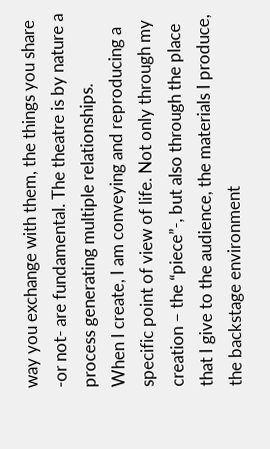way you exchange with them, the things you share -or not- are fundamental. The theatre is by nature a process generating multiple relationships.
When I create, I am conveying and reproducing a specific point of view of life. Not only through my creation – the “piece”-, but also through the place that I give to the audience, the materials I produce, the backstage environment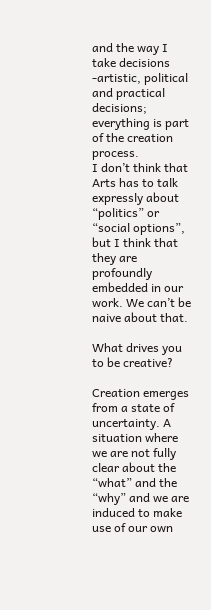and the way I take decisions -artistic, political and practical decisions; everything is part of the creation process.
I don’t think that Arts has to talk expressly about “politics” or “social options”, but I think that they are profoundly embedded in our work. We can’t be naive about that.

What drives you to be creative?

Creation emerges from a state of uncertainty. A situation where we are not fully clear about the “what” and the “why” and we are induced to make use of our own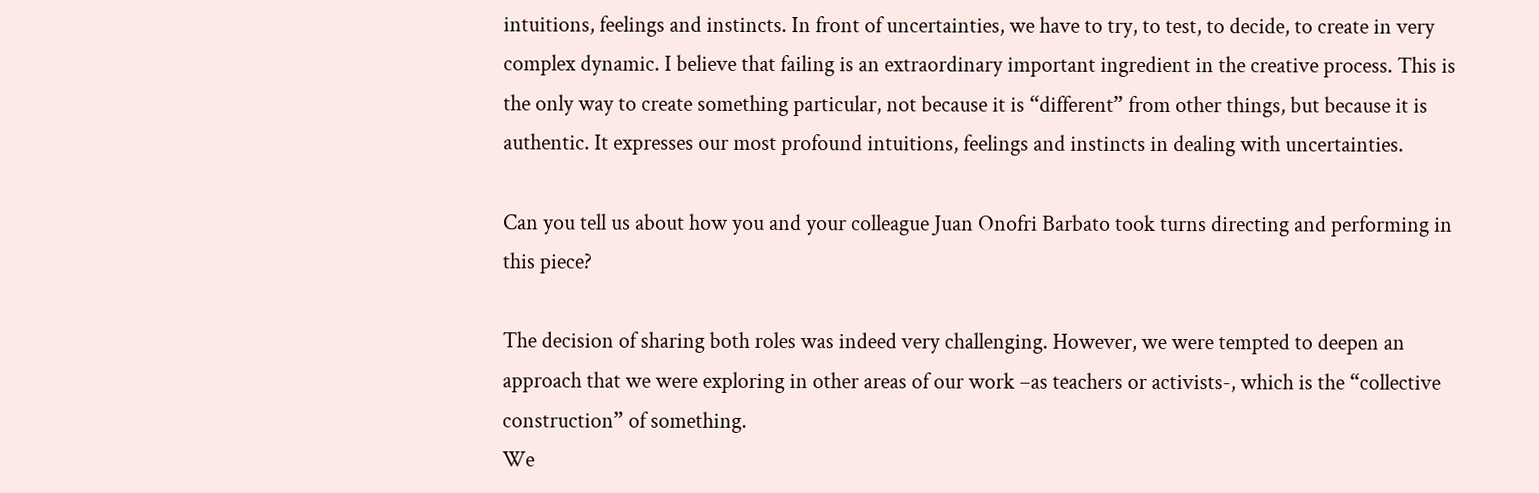intuitions, feelings and instincts. In front of uncertainties, we have to try, to test, to decide, to create in very complex dynamic. I believe that failing is an extraordinary important ingredient in the creative process. This is the only way to create something particular, not because it is “different” from other things, but because it is authentic. It expresses our most profound intuitions, feelings and instincts in dealing with uncertainties.

Can you tell us about how you and your colleague Juan Onofri Barbato took turns directing and performing in this piece?

The decision of sharing both roles was indeed very challenging. However, we were tempted to deepen an approach that we were exploring in other areas of our work –as teachers or activists-, which is the “collective construction” of something.
We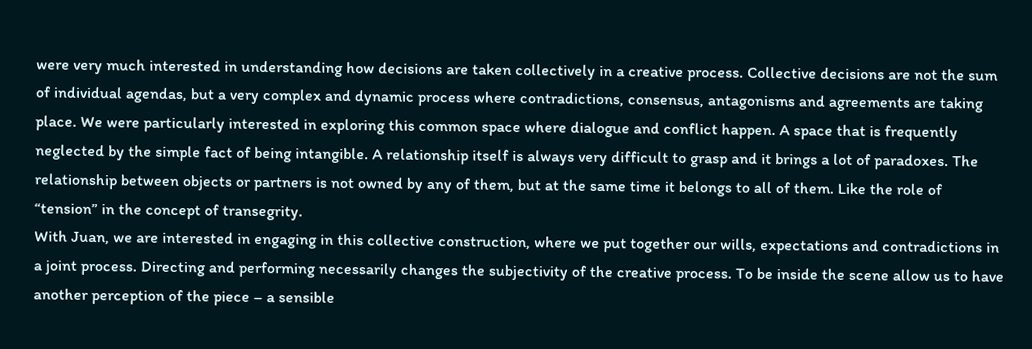were very much interested in understanding how decisions are taken collectively in a creative process. Collective decisions are not the sum of individual agendas, but a very complex and dynamic process where contradictions, consensus, antagonisms and agreements are taking place. We were particularly interested in exploring this common space where dialogue and conflict happen. A space that is frequently neglected by the simple fact of being intangible. A relationship itself is always very difficult to grasp and it brings a lot of paradoxes. The relationship between objects or partners is not owned by any of them, but at the same time it belongs to all of them. Like the role of “tension” in the concept of transegrity.
With Juan, we are interested in engaging in this collective construction, where we put together our wills, expectations and contradictions in a joint process. Directing and performing necessarily changes the subjectivity of the creative process. To be inside the scene allow us to have another perception of the piece – a sensible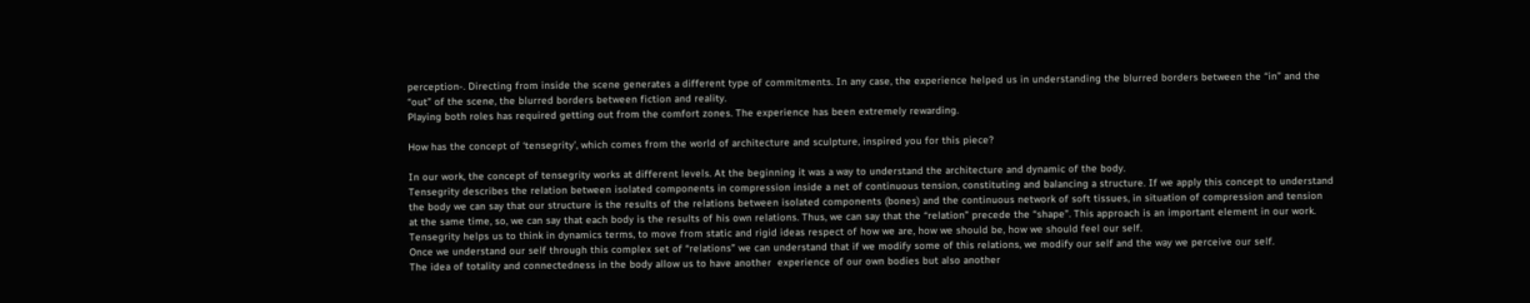perception-. Directing from inside the scene generates a different type of commitments. In any case, the experience helped us in understanding the blurred borders between the “in” and the “out” of the scene, the blurred borders between fiction and reality.
Playing both roles has required getting out from the comfort zones. The experience has been extremely rewarding.

How has the concept of ‘tensegrity’, which comes from the world of architecture and sculpture, inspired you for this piece?

In our work, the concept of tensegrity works at different levels. At the beginning it was a way to understand the architecture and dynamic of the body.
Tensegrity describes the relation between isolated components in compression inside a net of continuous tension, constituting and balancing a structure. If we apply this concept to understand the body we can say that our structure is the results of the relations between isolated components (bones) and the continuous network of soft tissues, in situation of compression and tension at the same time, so, we can say that each body is the results of his own relations. Thus, we can say that the “relation” precede the “shape”. This approach is an important element in our work.
Tensegrity helps us to think in dynamics terms, to move from static and rigid ideas respect of how we are, how we should be, how we should feel our self.
Once we understand our self through this complex set of “relations” we can understand that if we modify some of this relations, we modify our self and the way we perceive our self.
The idea of totality and connectedness in the body allow us to have another  experience of our own bodies but also another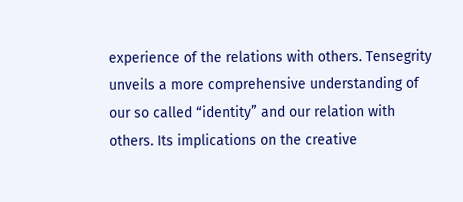experience of the relations with others. Tensegrity unveils a more comprehensive understanding of our so called “identity” and our relation with others. Its implications on the creative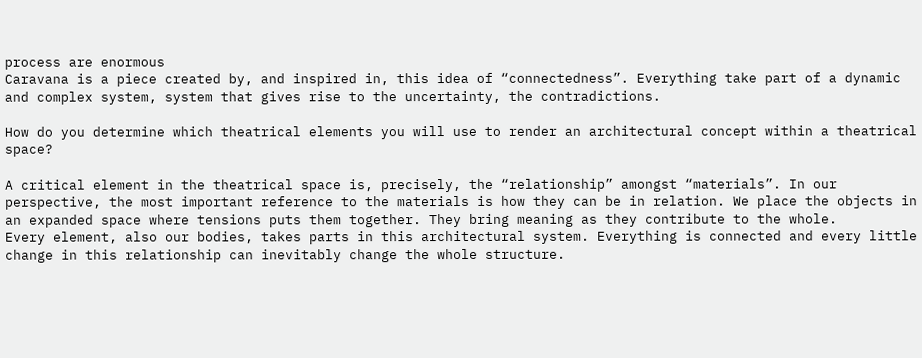process are enormous
Caravana is a piece created by, and inspired in, this idea of “connectedness”. Everything take part of a dynamic and complex system, system that gives rise to the uncertainty, the contradictions.

How do you determine which theatrical elements you will use to render an architectural concept within a theatrical space?

A critical element in the theatrical space is, precisely, the “relationship” amongst “materials”. In our perspective, the most important reference to the materials is how they can be in relation. We place the objects in an expanded space where tensions puts them together. They bring meaning as they contribute to the whole.
Every element, also our bodies, takes parts in this architectural system. Everything is connected and every little change in this relationship can inevitably change the whole structure.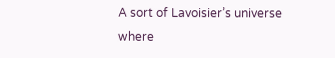A sort of Lavoisier’s universe where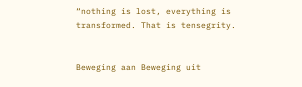“nothing is lost, everything is transformed. That is tensegrity.


Beweging aan Beweging uit